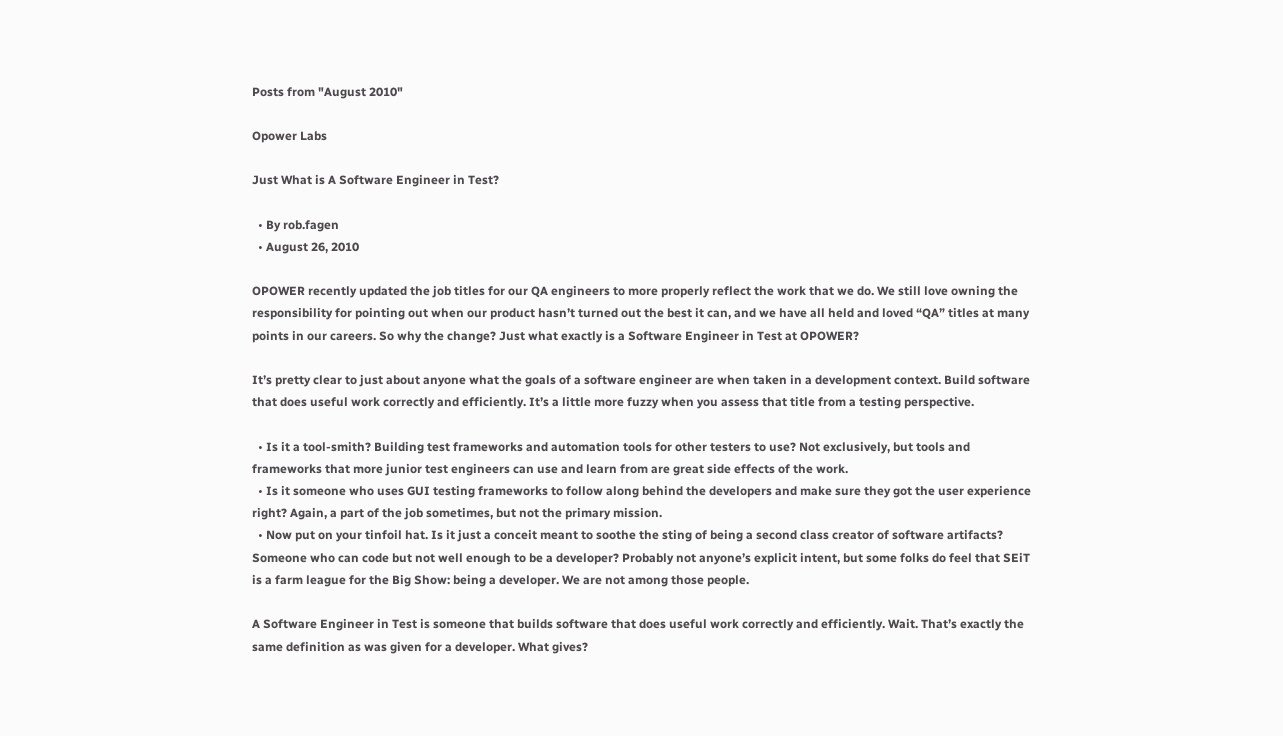Posts from "August 2010"

Opower Labs

Just What is A Software Engineer in Test?

  • By rob.fagen
  • August 26, 2010

OPOWER recently updated the job titles for our QA engineers to more properly reflect the work that we do. We still love owning the responsibility for pointing out when our product hasn’t turned out the best it can, and we have all held and loved “QA” titles at many points in our careers. So why the change? Just what exactly is a Software Engineer in Test at OPOWER?

It’s pretty clear to just about anyone what the goals of a software engineer are when taken in a development context. Build software that does useful work correctly and efficiently. It’s a little more fuzzy when you assess that title from a testing perspective.

  • Is it a tool-smith? Building test frameworks and automation tools for other testers to use? Not exclusively, but tools and frameworks that more junior test engineers can use and learn from are great side effects of the work.
  • Is it someone who uses GUI testing frameworks to follow along behind the developers and make sure they got the user experience right? Again, a part of the job sometimes, but not the primary mission.
  • Now put on your tinfoil hat. Is it just a conceit meant to soothe the sting of being a second class creator of software artifacts? Someone who can code but not well enough to be a developer? Probably not anyone’s explicit intent, but some folks do feel that SEiT is a farm league for the Big Show: being a developer. We are not among those people.

A Software Engineer in Test is someone that builds software that does useful work correctly and efficiently. Wait. That’s exactly the same definition as was given for a developer. What gives?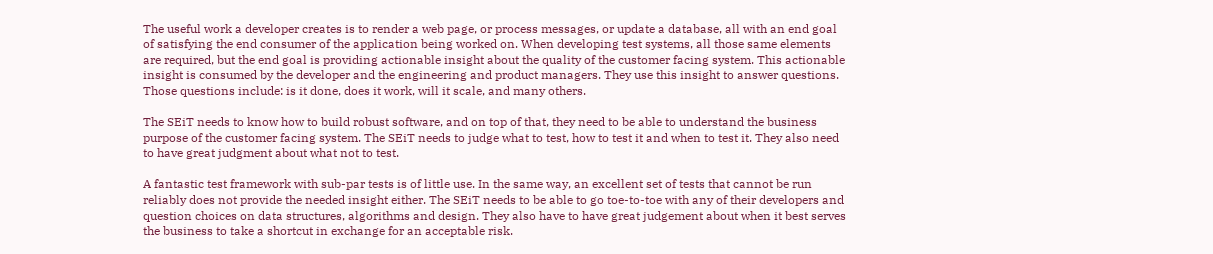The useful work a developer creates is to render a web page, or process messages, or update a database, all with an end goal of satisfying the end consumer of the application being worked on. When developing test systems, all those same elements are required, but the end goal is providing actionable insight about the quality of the customer facing system. This actionable insight is consumed by the developer and the engineering and product managers. They use this insight to answer questions. Those questions include: is it done, does it work, will it scale, and many others.

The SEiT needs to know how to build robust software, and on top of that, they need to be able to understand the business purpose of the customer facing system. The SEiT needs to judge what to test, how to test it and when to test it. They also need to have great judgment about what not to test.

A fantastic test framework with sub-par tests is of little use. In the same way, an excellent set of tests that cannot be run reliably does not provide the needed insight either. The SEiT needs to be able to go toe-to-toe with any of their developers and question choices on data structures, algorithms and design. They also have to have great judgement about when it best serves the business to take a shortcut in exchange for an acceptable risk.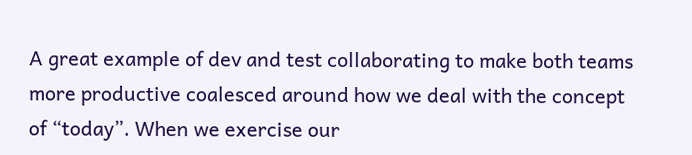A great example of dev and test collaborating to make both teams more productive coalesced around how we deal with the concept of “today”. When we exercise our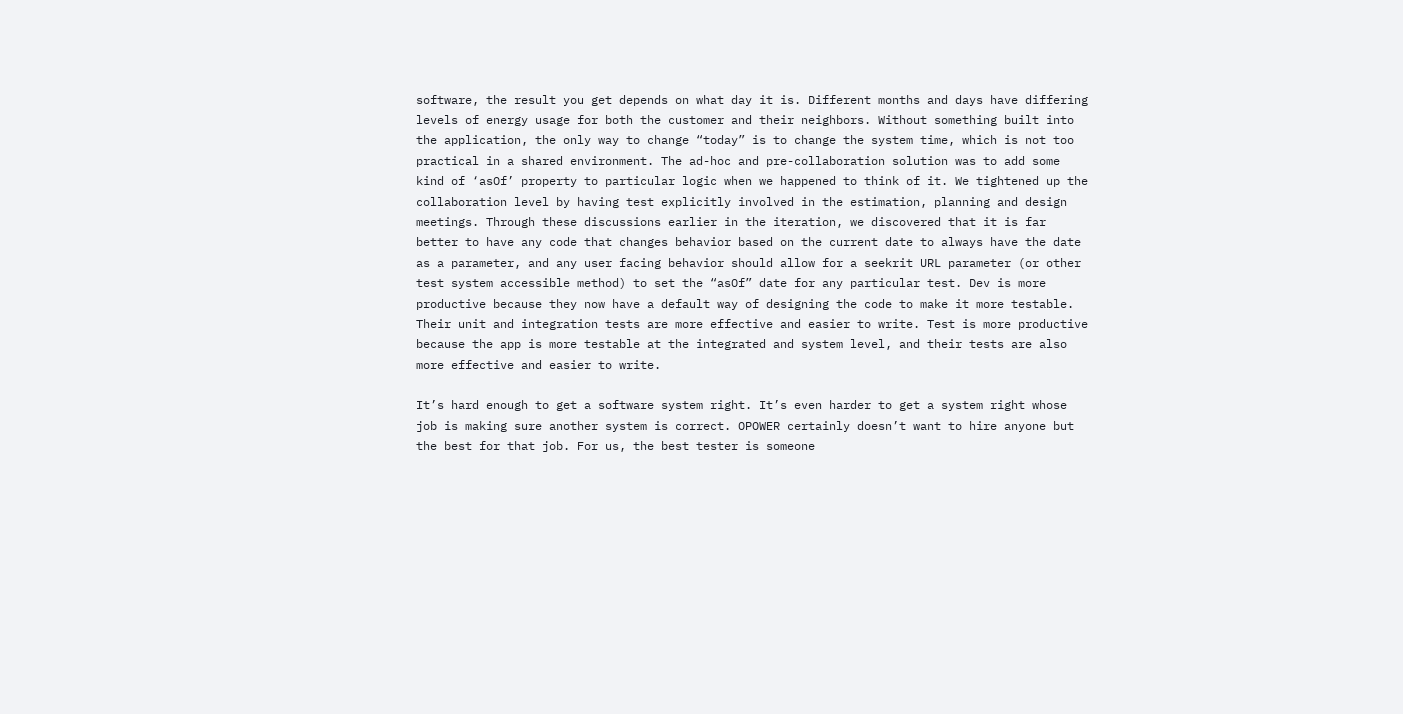software, the result you get depends on what day it is. Different months and days have differing levels of energy usage for both the customer and their neighbors. Without something built into the application, the only way to change “today” is to change the system time, which is not too practical in a shared environment. The ad-hoc and pre-collaboration solution was to add some kind of ‘asOf’ property to particular logic when we happened to think of it. We tightened up the collaboration level by having test explicitly involved in the estimation, planning and design meetings. Through these discussions earlier in the iteration, we discovered that it is far better to have any code that changes behavior based on the current date to always have the date as a parameter, and any user facing behavior should allow for a seekrit URL parameter (or other test system accessible method) to set the “asOf” date for any particular test. Dev is more productive because they now have a default way of designing the code to make it more testable. Their unit and integration tests are more effective and easier to write. Test is more productive because the app is more testable at the integrated and system level, and their tests are also more effective and easier to write.

It’s hard enough to get a software system right. It’s even harder to get a system right whose job is making sure another system is correct. OPOWER certainly doesn’t want to hire anyone but the best for that job. For us, the best tester is someone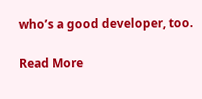who’s a good developer, too.

Read More